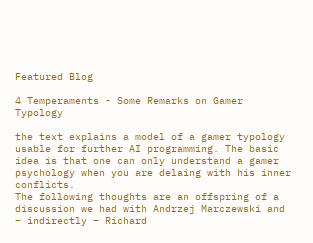Featured Blog

4 Temperaments - Some Remarks on Gamer Typology

the text explains a model of a gamer typology usable for further AI programming. The basic idea is that one can only understand a gamer psychology when you are delaing with his inner conflicts.
The following thoughts are an offspring of a discussion we had with Andrzej Marczewski and – indirectly – Richard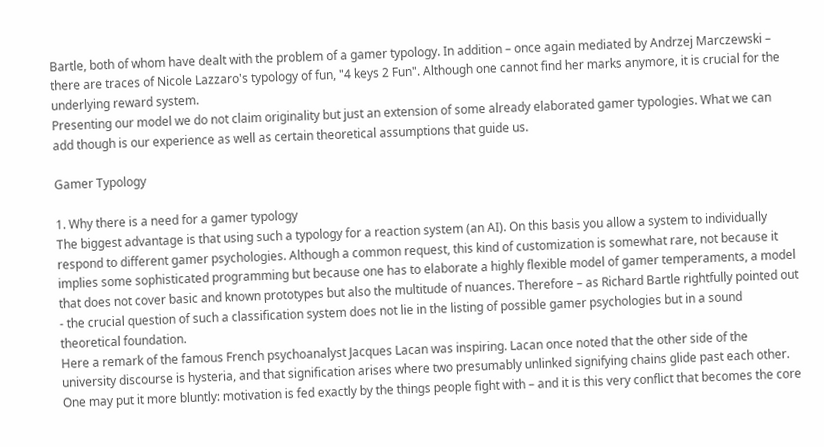Bartle, both of whom have dealt with the problem of a gamer typology. In addition – once again mediated by Andrzej Marczewski – there are traces of Nicole Lazzaro's typology of fun, "4 keys 2 Fun". Although one cannot find her marks anymore, it is crucial for the underlying reward system.
Presenting our model we do not claim originality but just an extension of some already elaborated gamer typologies. What we can add though is our experience as well as certain theoretical assumptions that guide us.

Gamer Typology

1. Why there is a need for a gamer typology
The biggest advantage is that using such a typology for a reaction system (an AI). On this basis you allow a system to individually respond to different gamer psychologies. Although a common request, this kind of customization is somewhat rare, not because it implies some sophisticated programming but because one has to elaborate a highly flexible model of gamer temperaments, a model that does not cover basic and known prototypes but also the multitude of nuances. Therefore – as Richard Bartle rightfully pointed out - the crucial question of such a classification system does not lie in the listing of possible gamer psychologies but in a sound theoretical foundation.
Here a remark of the famous French psychoanalyst Jacques Lacan was inspiring. Lacan once noted that the other side of the university discourse is hysteria, and that signification arises where two presumably unlinked signifying chains glide past each other.
One may put it more bluntly: motivation is fed exactly by the things people fight with – and it is this very conflict that becomes the core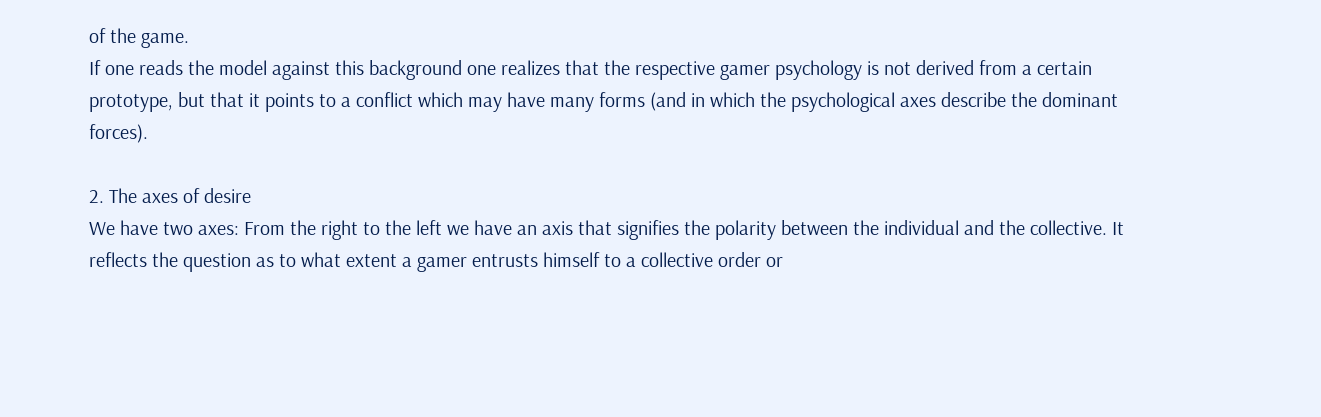of the game.
If one reads the model against this background one realizes that the respective gamer psychology is not derived from a certain prototype, but that it points to a conflict which may have many forms (and in which the psychological axes describe the dominant forces).

2. The axes of desire
We have two axes: From the right to the left we have an axis that signifies the polarity between the individual and the collective. It reflects the question as to what extent a gamer entrusts himself to a collective order or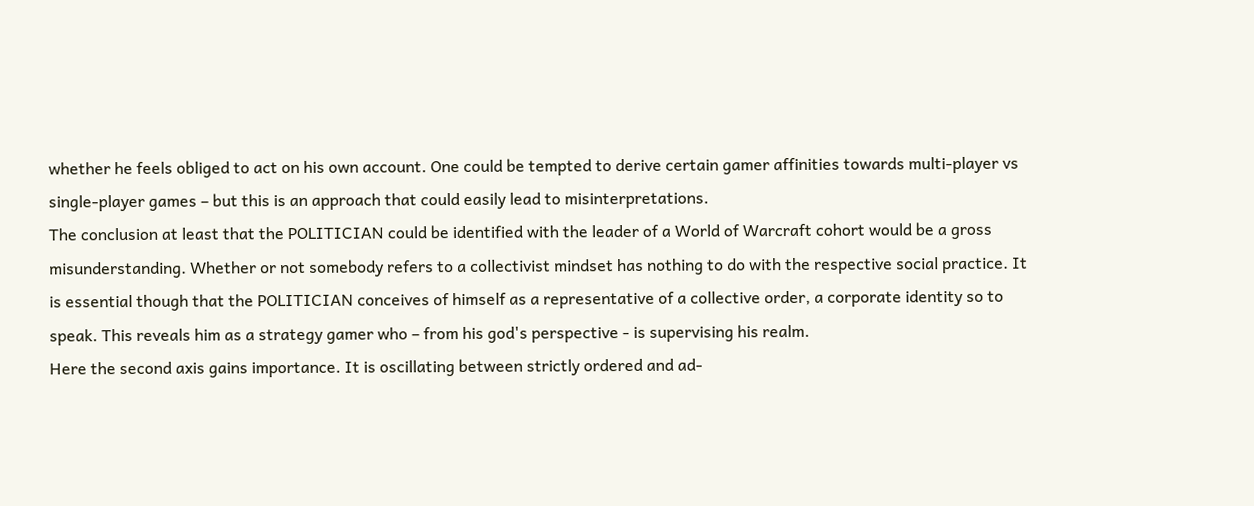whether he feels obliged to act on his own account. One could be tempted to derive certain gamer affinities towards multi-player vs single-player games – but this is an approach that could easily lead to misinterpretations.
The conclusion at least that the POLITICIAN could be identified with the leader of a World of Warcraft cohort would be a gross misunderstanding. Whether or not somebody refers to a collectivist mindset has nothing to do with the respective social practice. It is essential though that the POLITICIAN conceives of himself as a representative of a collective order, a corporate identity so to speak. This reveals him as a strategy gamer who – from his god's perspective - is supervising his realm.
Here the second axis gains importance. It is oscillating between strictly ordered and ad-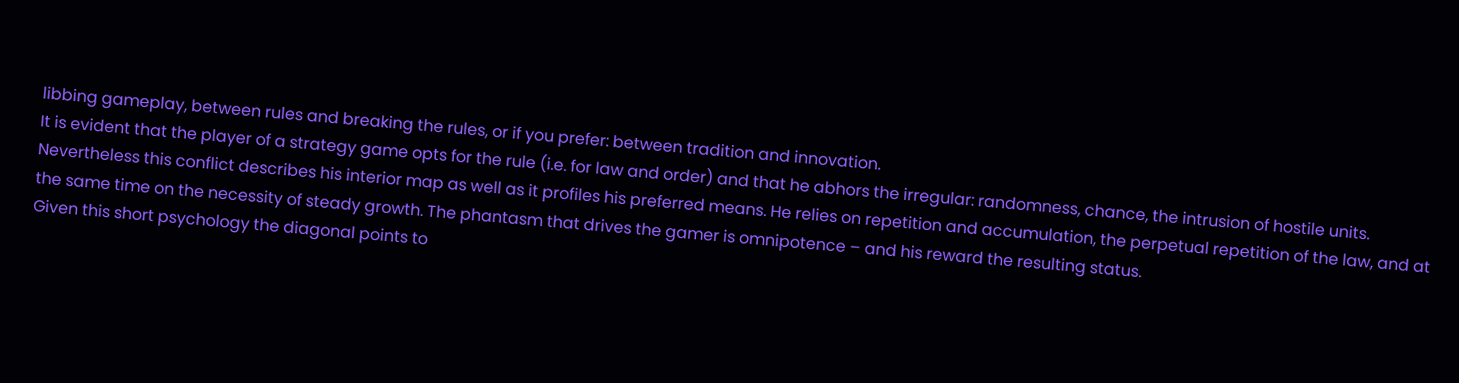libbing gameplay, between rules and breaking the rules, or if you prefer: between tradition and innovation.
It is evident that the player of a strategy game opts for the rule (i.e. for law and order) and that he abhors the irregular: randomness, chance, the intrusion of hostile units.
Nevertheless this conflict describes his interior map as well as it profiles his preferred means. He relies on repetition and accumulation, the perpetual repetition of the law, and at the same time on the necessity of steady growth. The phantasm that drives the gamer is omnipotence – and his reward the resulting status.
Given this short psychology the diagonal points to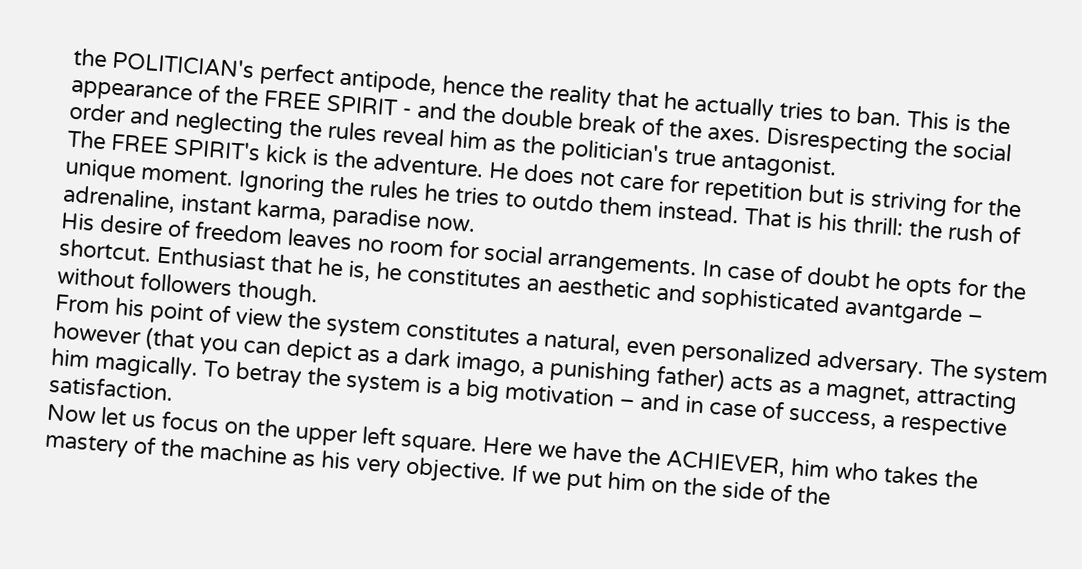the POLITICIAN's perfect antipode, hence the reality that he actually tries to ban. This is the appearance of the FREE SPIRIT - and the double break of the axes. Disrespecting the social order and neglecting the rules reveal him as the politician's true antagonist.
The FREE SPIRIT's kick is the adventure. He does not care for repetition but is striving for the unique moment. Ignoring the rules he tries to outdo them instead. That is his thrill: the rush of adrenaline, instant karma, paradise now.
His desire of freedom leaves no room for social arrangements. In case of doubt he opts for the shortcut. Enthusiast that he is, he constitutes an aesthetic and sophisticated avantgarde – without followers though.
From his point of view the system constitutes a natural, even personalized adversary. The system however (that you can depict as a dark imago, a punishing father) acts as a magnet, attracting him magically. To betray the system is a big motivation – and in case of success, a respective satisfaction.
Now let us focus on the upper left square. Here we have the ACHIEVER, him who takes the mastery of the machine as his very objective. If we put him on the side of the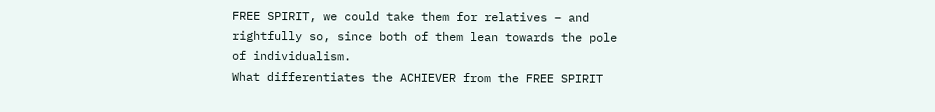FREE SPIRIT, we could take them for relatives – and rightfully so, since both of them lean towards the pole of individualism.
What differentiates the ACHIEVER from the FREE SPIRIT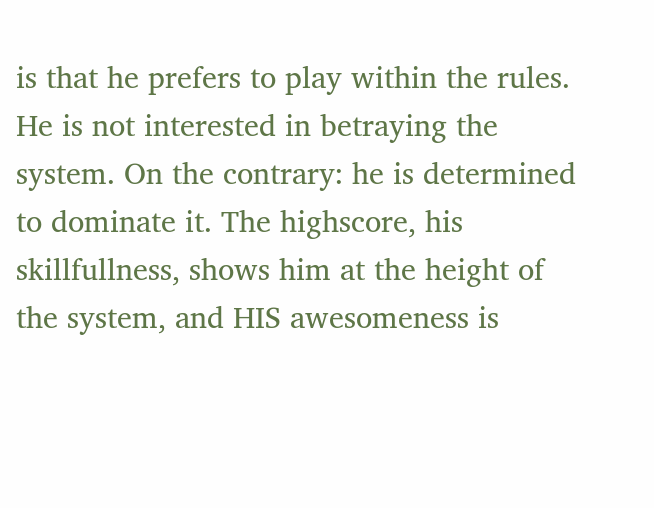is that he prefers to play within the rules. He is not interested in betraying the system. On the contrary: he is determined to dominate it. The highscore, his skillfullness, shows him at the height of the system, and HIS awesomeness is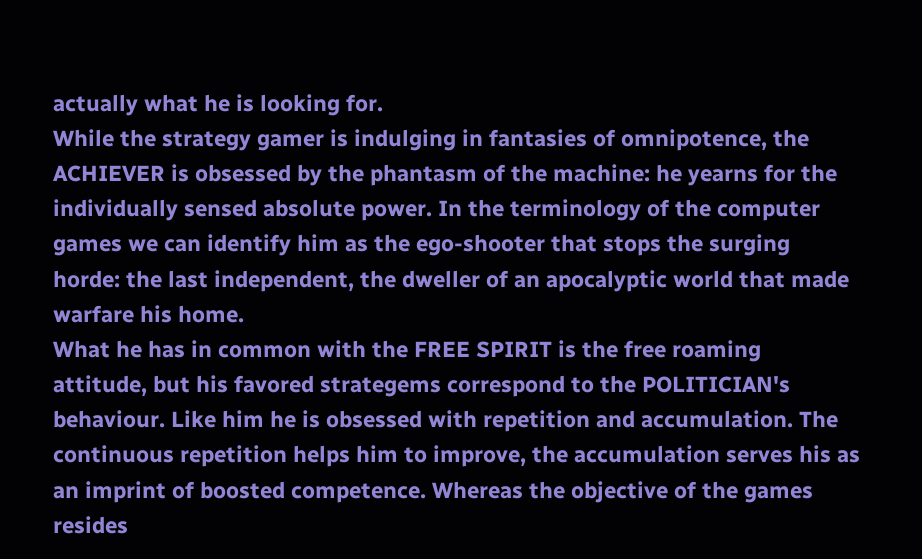actually what he is looking for.
While the strategy gamer is indulging in fantasies of omnipotence, the ACHIEVER is obsessed by the phantasm of the machine: he yearns for the individually sensed absolute power. In the terminology of the computer games we can identify him as the ego-shooter that stops the surging horde: the last independent, the dweller of an apocalyptic world that made warfare his home.
What he has in common with the FREE SPIRIT is the free roaming attitude, but his favored strategems correspond to the POLITICIAN's behaviour. Like him he is obsessed with repetition and accumulation. The continuous repetition helps him to improve, the accumulation serves his as an imprint of boosted competence. Whereas the objective of the games resides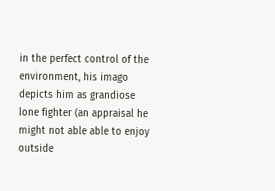in the perfect control of the environment, his imago depicts him as grandiose lone fighter (an appraisal he might not able able to enjoy outside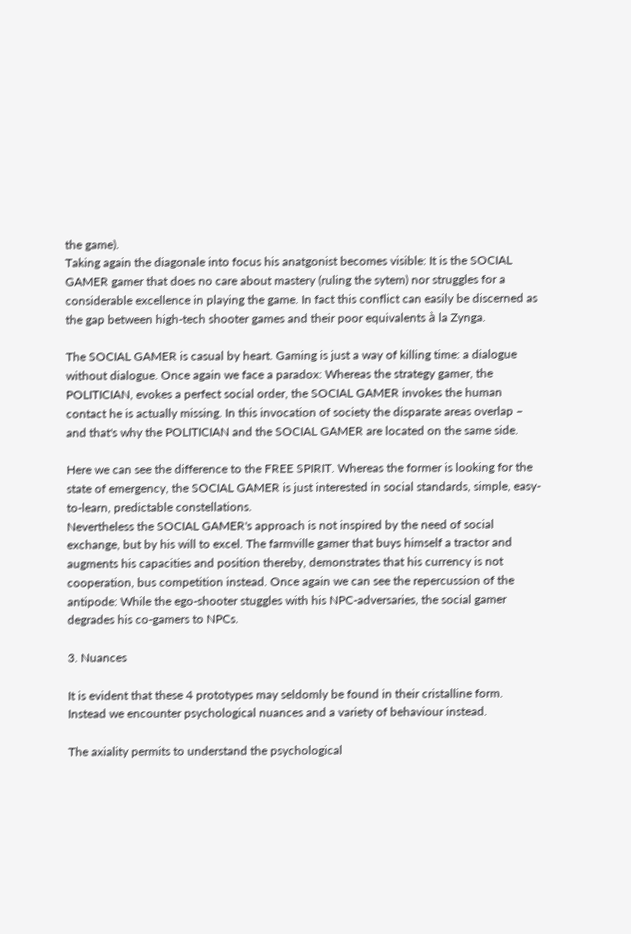the game).
Taking again the diagonale into focus his anatgonist becomes visible: It is the SOCIAL GAMER gamer that does no care about mastery (ruling the sytem) nor struggles for a considerable excellence in playing the game. In fact this conflict can easily be discerned as the gap between high-tech shooter games and their poor equivalents à la Zynga.

The SOCIAL GAMER is casual by heart. Gaming is just a way of killing time: a dialogue without dialogue. Once again we face a paradox: Whereas the strategy gamer, the POLITICIAN, evokes a perfect social order, the SOCIAL GAMER invokes the human contact he is actually missing. In this invocation of society the disparate areas overlap – and that's why the POLITICIAN and the SOCIAL GAMER are located on the same side.

Here we can see the difference to the FREE SPIRIT. Whereas the former is looking for the state of emergency, the SOCIAL GAMER is just interested in social standards, simple, easy-to-learn, predictable constellations.
Nevertheless the SOCIAL GAMER's approach is not inspired by the need of social exchange, but by his will to excel. The farmville gamer that buys himself a tractor and augments his capacities and position thereby, demonstrates that his currency is not cooperation, bus competition instead. Once again we can see the repercussion of the antipode: While the ego-shooter stuggles with his NPC-adversaries, the social gamer degrades his co-gamers to NPCs.

3. Nuances

It is evident that these 4 prototypes may seldomly be found in their cristalline form. Instead we encounter psychological nuances and a variety of behaviour instead.

The axiality permits to understand the psychological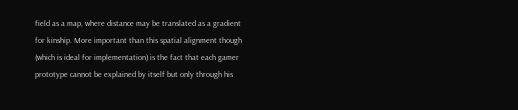field as a map, where distance may be translated as a gradient for kinship. More important than this spatial alignment though (which is ideal for implementation) is the fact that each gamer prototype cannot be explained by itself but only through his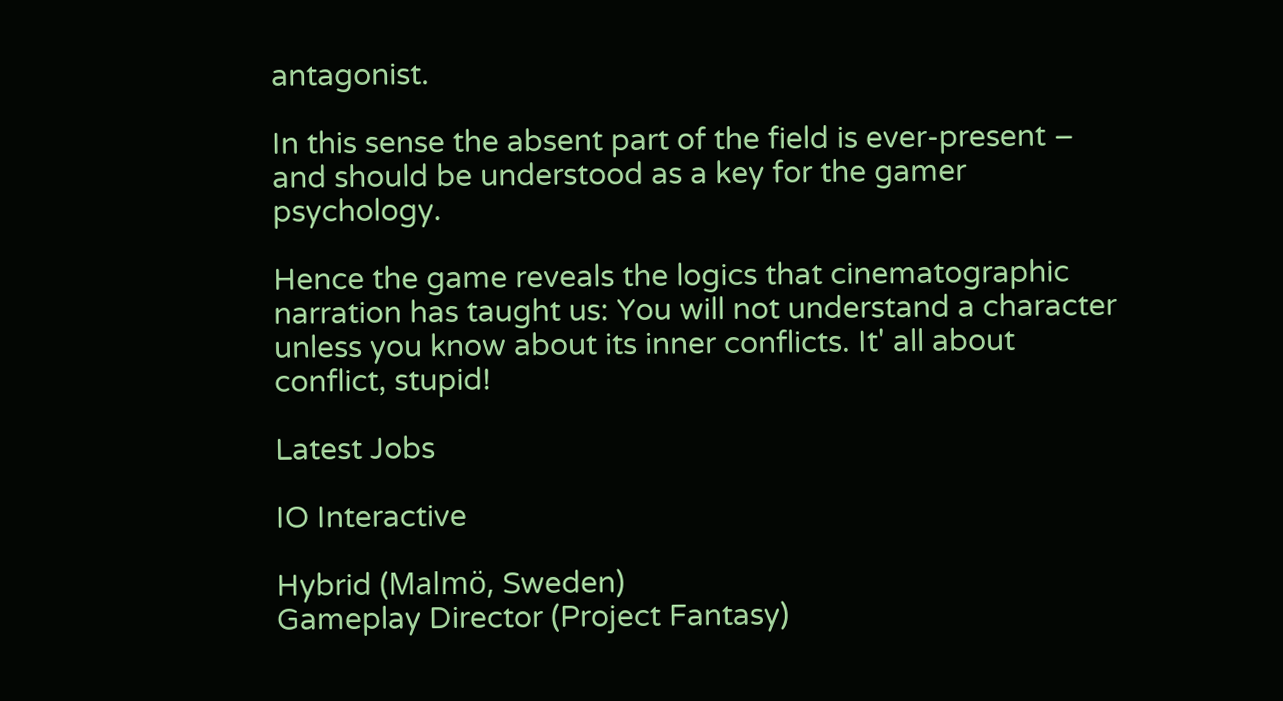antagonist.

In this sense the absent part of the field is ever-present – and should be understood as a key for the gamer psychology.

Hence the game reveals the logics that cinematographic narration has taught us: You will not understand a character unless you know about its inner conflicts. It' all about conflict, stupid!

Latest Jobs

IO Interactive

Hybrid (Malmö, Sweden)
Gameplay Director (Project Fantasy)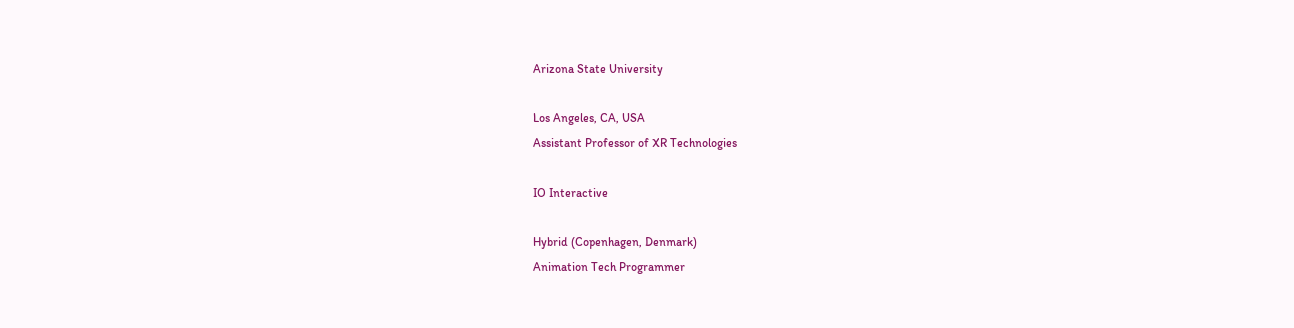Arizona State University

Los Angeles, CA, USA
Assistant Professor of XR Technologies

IO Interactive

Hybrid (Copenhagen, Denmark)
Animation Tech Programmer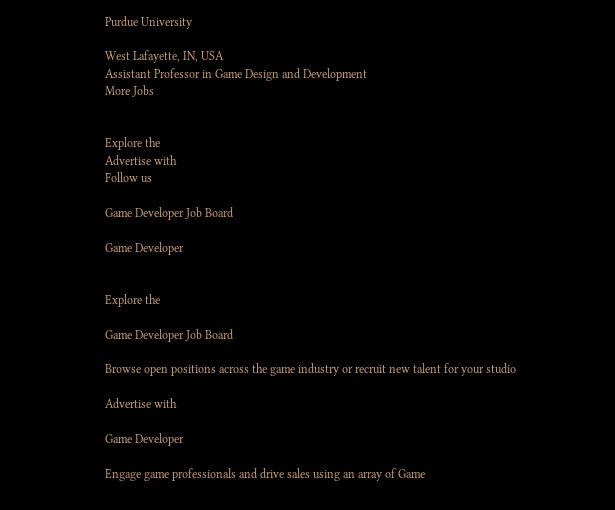Purdue University

West Lafayette, IN, USA
Assistant Professor in Game Design and Development
More Jobs


Explore the
Advertise with
Follow us

Game Developer Job Board

Game Developer


Explore the

Game Developer Job Board

Browse open positions across the game industry or recruit new talent for your studio

Advertise with

Game Developer

Engage game professionals and drive sales using an array of Game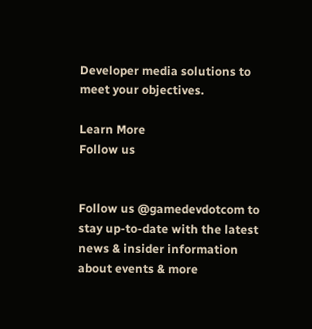Developer media solutions to meet your objectives.

Learn More
Follow us


Follow us @gamedevdotcom to stay up-to-date with the latest news & insider information about events & more